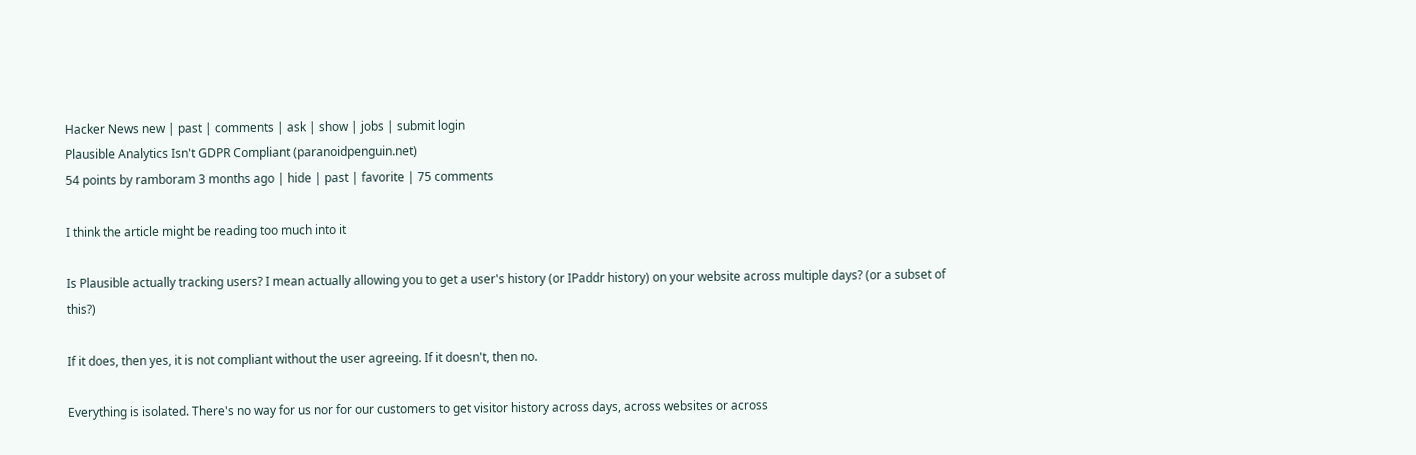Hacker News new | past | comments | ask | show | jobs | submit login
Plausible Analytics Isn't GDPR Compliant (paranoidpenguin.net)
54 points by ramboram 3 months ago | hide | past | favorite | 75 comments

I think the article might be reading too much into it

Is Plausible actually tracking users? I mean actually allowing you to get a user's history (or IPaddr history) on your website across multiple days? (or a subset of this?)

If it does, then yes, it is not compliant without the user agreeing. If it doesn't, then no.

Everything is isolated. There's no way for us nor for our customers to get visitor history across days, across websites or across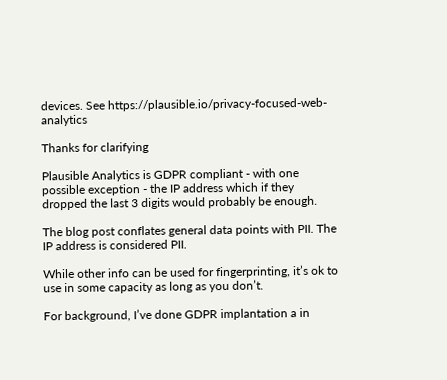devices. See https://plausible.io/privacy-focused-web-analytics

Thanks for clarifying

Plausible Analytics is GDPR compliant - with one possible exception - the IP address which if they dropped the last 3 digits would probably be enough.

The blog post conflates general data points with PII. The IP address is considered PII.

While other info can be used for fingerprinting, it’s ok to use in some capacity as long as you don’t.

For background, I’ve done GDPR implantation a in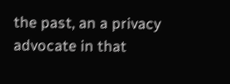the past, an a privacy advocate in that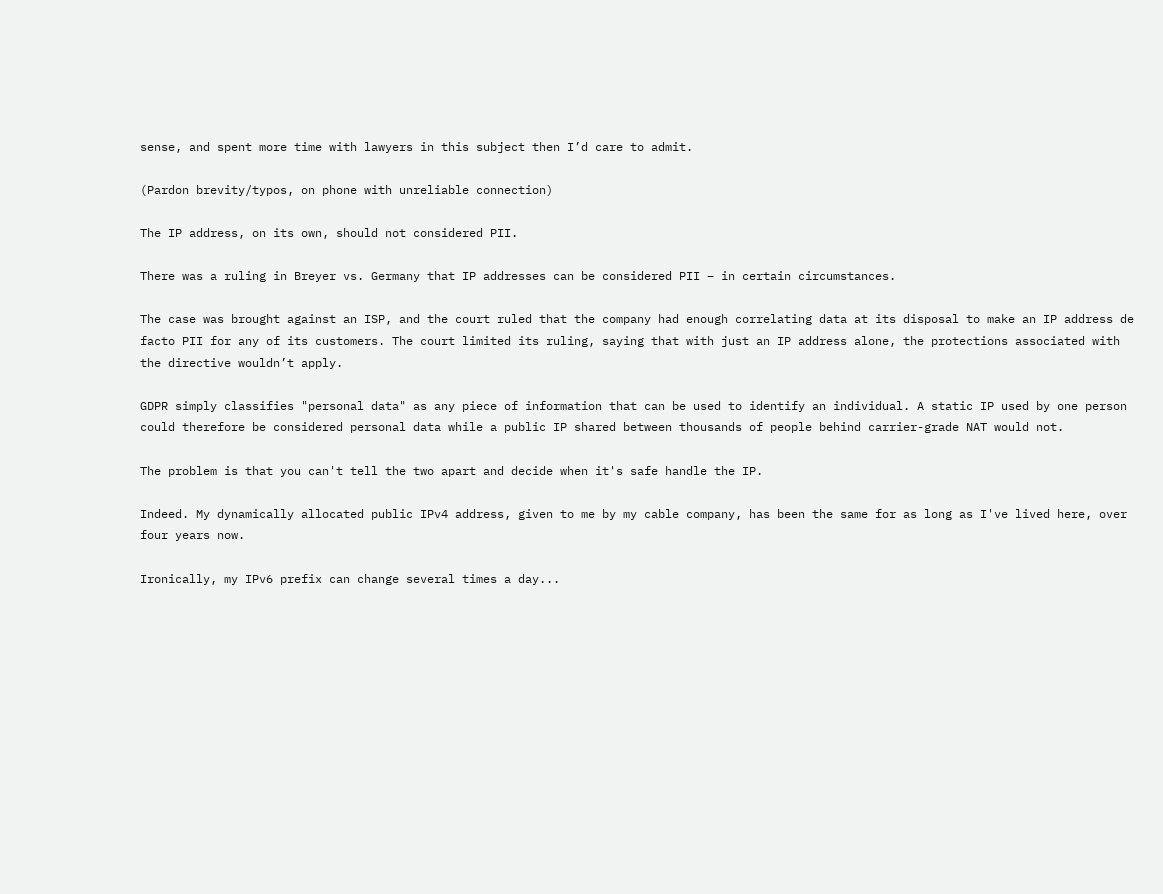sense, and spent more time with lawyers in this subject then I’d care to admit.

(Pardon brevity/typos, on phone with unreliable connection)

The IP address, on its own, should not considered PII.

There was a ruling in Breyer vs. Germany that IP addresses can be considered PII – in certain circumstances.

The case was brought against an ISP, and the court ruled that the company had enough correlating data at its disposal to make an IP address de facto PII for any of its customers. The court limited its ruling, saying that with just an IP address alone, the protections associated with the directive wouldn’t apply.

GDPR simply classifies "personal data" as any piece of information that can be used to identify an individual. A static IP used by one person could therefore be considered personal data while a public IP shared between thousands of people behind carrier-grade NAT would not.

The problem is that you can't tell the two apart and decide when it's safe handle the IP.

Indeed. My dynamically allocated public IPv4 address, given to me by my cable company, has been the same for as long as I've lived here, over four years now.

Ironically, my IPv6 prefix can change several times a day...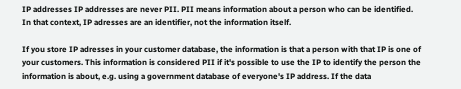IP addresses IP addresses are never PII. PII means information about a person who can be identified. In that context, IP adresses are an identifier, not the information itself.

If you store IP adresses in your customer database, the information is that a person with that IP is one of your customers. This information is considered PII if it's possible to use the IP to identify the person the information is about, e.g. using a government database of everyone's IP address. If the data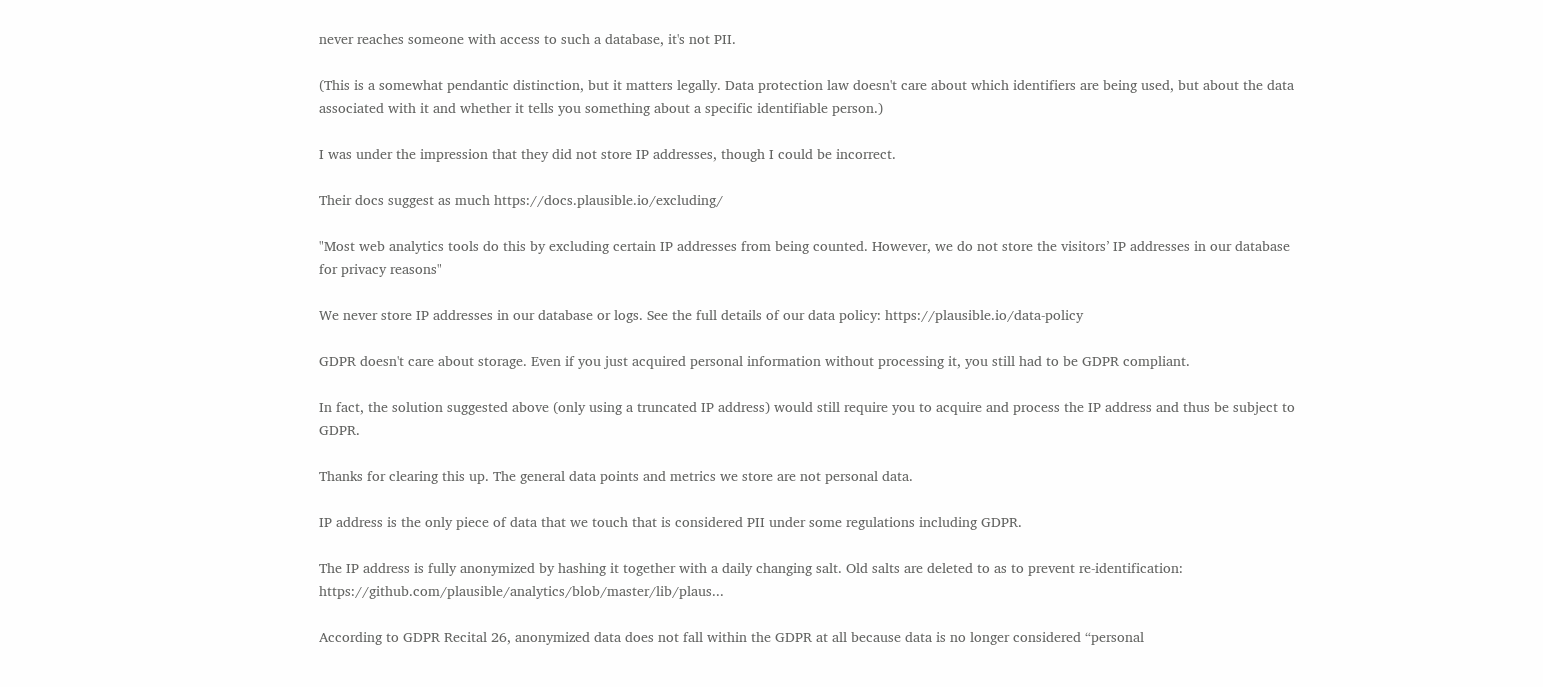never reaches someone with access to such a database, it's not PII.

(This is a somewhat pendantic distinction, but it matters legally. Data protection law doesn't care about which identifiers are being used, but about the data associated with it and whether it tells you something about a specific identifiable person.)

I was under the impression that they did not store IP addresses, though I could be incorrect.

Their docs suggest as much https://docs.plausible.io/excluding/

"Most web analytics tools do this by excluding certain IP addresses from being counted. However, we do not store the visitors’ IP addresses in our database for privacy reasons"

We never store IP addresses in our database or logs. See the full details of our data policy: https://plausible.io/data-policy

GDPR doesn't care about storage. Even if you just acquired personal information without processing it, you still had to be GDPR compliant.

In fact, the solution suggested above (only using a truncated IP address) would still require you to acquire and process the IP address and thus be subject to GDPR.

Thanks for clearing this up. The general data points and metrics we store are not personal data.

IP address is the only piece of data that we touch that is considered PII under some regulations including GDPR.

The IP address is fully anonymized by hashing it together with a daily changing salt. Old salts are deleted to as to prevent re-identification: https://github.com/plausible/analytics/blob/master/lib/plaus...

According to GDPR Recital 26, anonymized data does not fall within the GDPR at all because data is no longer considered “personal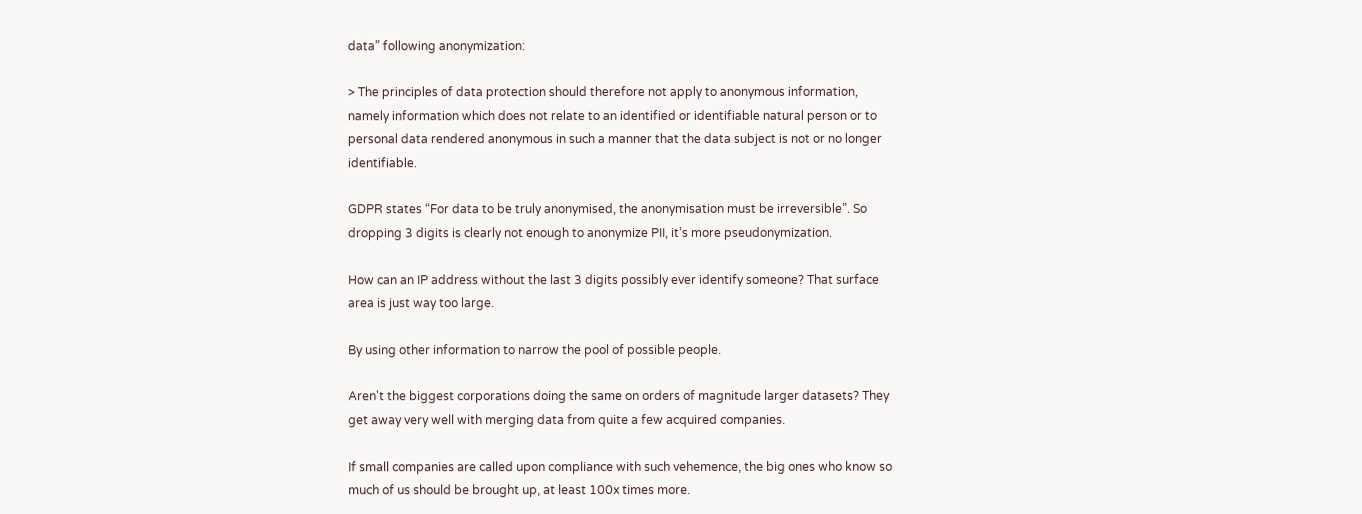data” following anonymization:

> The principles of data protection should therefore not apply to anonymous information, namely information which does not relate to an identified or identifiable natural person or to personal data rendered anonymous in such a manner that the data subject is not or no longer identifiable.

GDPR states “For data to be truly anonymised, the anonymisation must be irreversible”. So dropping 3 digits is clearly not enough to anonymize PII, it’s more pseudonymization.

How can an IP address without the last 3 digits possibly ever identify someone? That surface area is just way too large.

By using other information to narrow the pool of possible people.

Aren't the biggest corporations doing the same on orders of magnitude larger datasets? They get away very well with merging data from quite a few acquired companies.

If small companies are called upon compliance with such vehemence, the big ones who know so much of us should be brought up, at least 100x times more.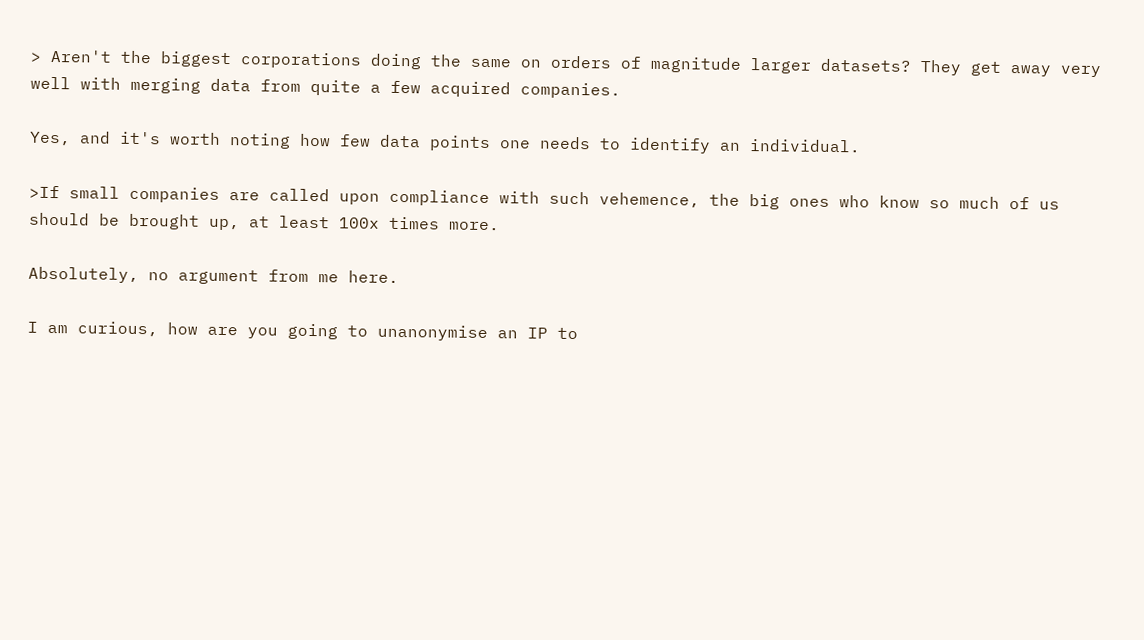> Aren't the biggest corporations doing the same on orders of magnitude larger datasets? They get away very well with merging data from quite a few acquired companies.

Yes, and it's worth noting how few data points one needs to identify an individual.

>If small companies are called upon compliance with such vehemence, the big ones who know so much of us should be brought up, at least 100x times more.

Absolutely, no argument from me here.

I am curious, how are you going to unanonymise an IP to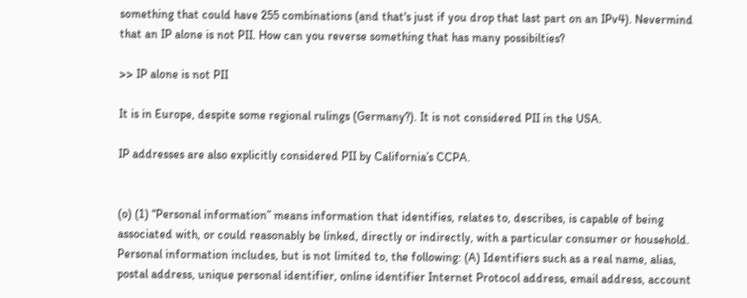something that could have 255 combinations (and that's just if you drop that last part on an IPv4). Nevermind that an IP alone is not PII. How can you reverse something that has many possibilties?

>> IP alone is not PII

It is in Europe, despite some regional rulings (Germany?). It is not considered PII in the USA.

IP addresses are also explicitly considered PII by California’s CCPA.


(o) (1) “Personal information” means information that identifies, relates to, describes, is capable of being associated with, or could reasonably be linked, directly or indirectly, with a particular consumer or household. Personal information includes, but is not limited to, the following: (A) Identifiers such as a real name, alias, postal address, unique personal identifier, online identifier Internet Protocol address, email address, account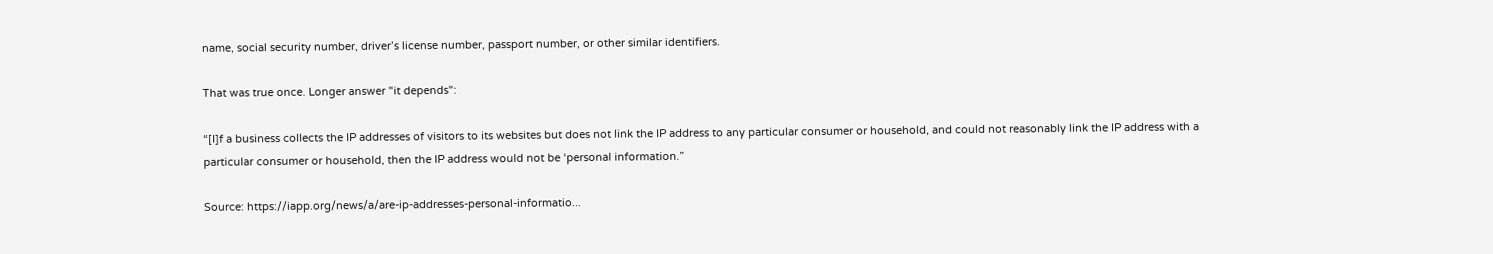name, social security number, driver’s license number, passport number, or other similar identifiers.

That was true once. Longer answer "it depends":

“[I]f a business collects the IP addresses of visitors to its websites but does not link the IP address to any particular consumer or household, and could not reasonably link the IP address with a particular consumer or household, then the IP address would not be ‘personal information.”

Source: https://iapp.org/news/a/are-ip-addresses-personal-informatio...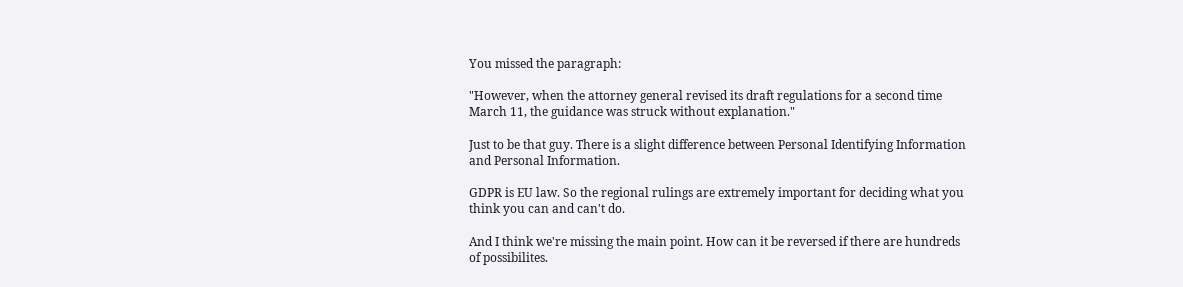You missed the paragraph:

"However, when the attorney general revised its draft regulations for a second time March 11, the guidance was struck without explanation."

Just to be that guy. There is a slight difference between Personal Identifying Information and Personal Information.

GDPR is EU law. So the regional rulings are extremely important for deciding what you think you can and can't do.

And I think we're missing the main point. How can it be reversed if there are hundreds of possibilites.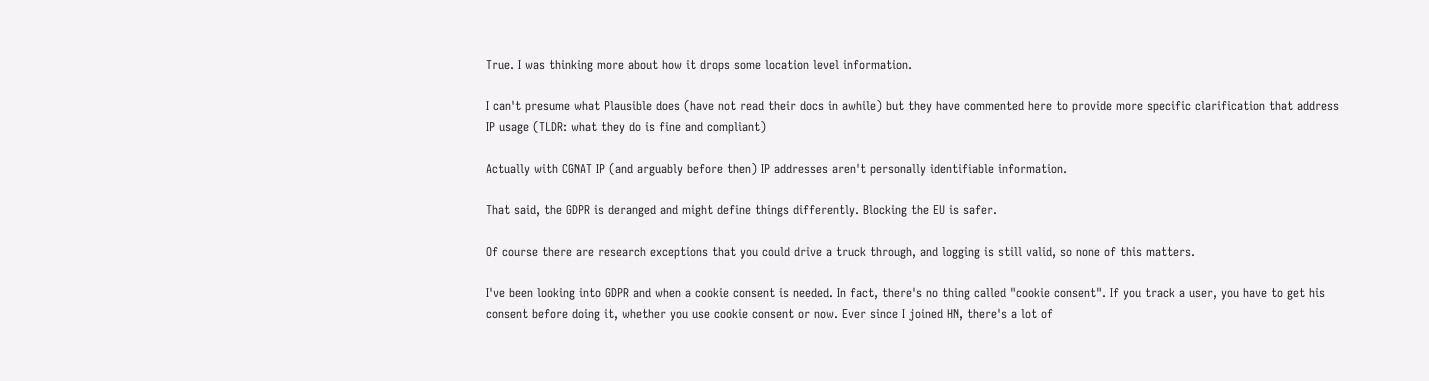True. I was thinking more about how it drops some location level information.

I can't presume what Plausible does (have not read their docs in awhile) but they have commented here to provide more specific clarification that address IP usage (TLDR: what they do is fine and compliant)

Actually with CGNAT IP (and arguably before then) IP addresses aren't personally identifiable information.

That said, the GDPR is deranged and might define things differently. Blocking the EU is safer.

Of course there are research exceptions that you could drive a truck through, and logging is still valid, so none of this matters.

I've been looking into GDPR and when a cookie consent is needed. In fact, there's no thing called "cookie consent". If you track a user, you have to get his consent before doing it, whether you use cookie consent or now. Ever since I joined HN, there's a lot of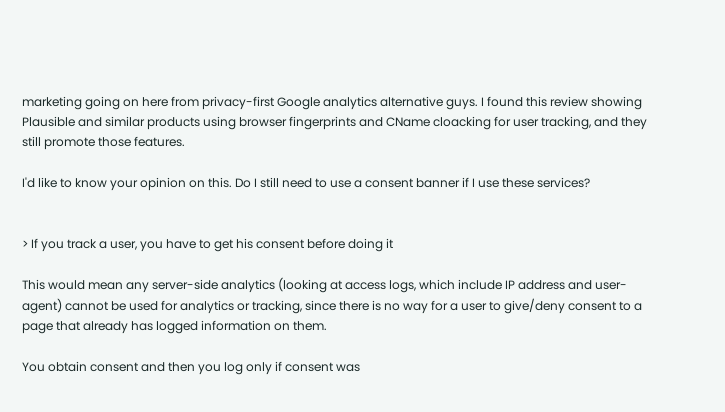marketing going on here from privacy-first Google analytics alternative guys. I found this review showing Plausible and similar products using browser fingerprints and CName cloacking for user tracking, and they still promote those features.

I'd like to know your opinion on this. Do I still need to use a consent banner if I use these services?


> If you track a user, you have to get his consent before doing it

This would mean any server-side analytics (looking at access logs, which include IP address and user-agent) cannot be used for analytics or tracking, since there is no way for a user to give/deny consent to a page that already has logged information on them.

You obtain consent and then you log only if consent was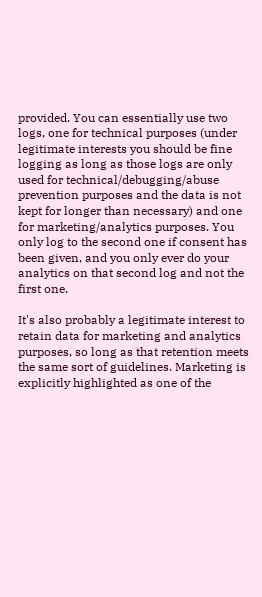provided. You can essentially use two logs, one for technical purposes (under legitimate interests you should be fine logging as long as those logs are only used for technical/debugging/abuse prevention purposes and the data is not kept for longer than necessary) and one for marketing/analytics purposes. You only log to the second one if consent has been given, and you only ever do your analytics on that second log and not the first one.

It's also probably a legitimate interest to retain data for marketing and analytics purposes, so long as that retention meets the same sort of guidelines. Marketing is explicitly highlighted as one of the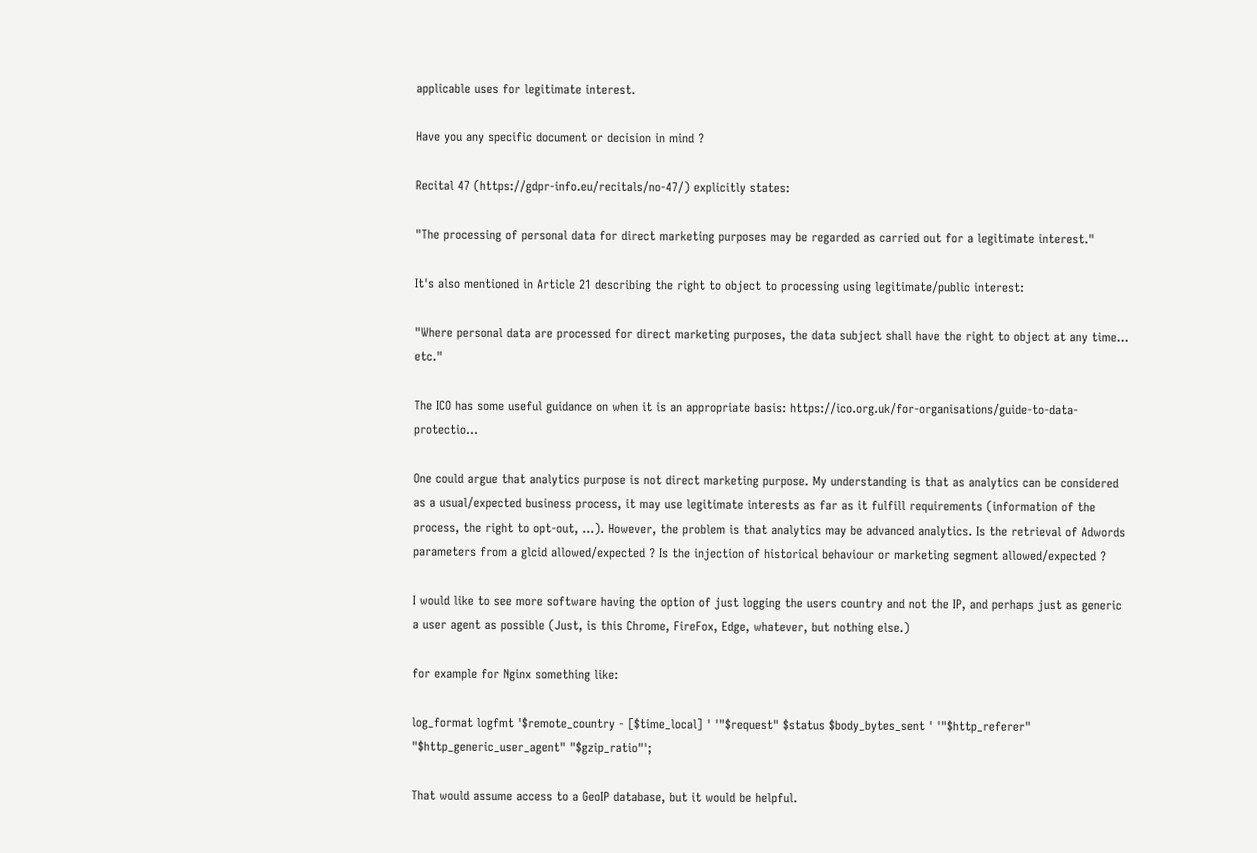applicable uses for legitimate interest.

Have you any specific document or decision in mind ?

Recital 47 (https://gdpr-info.eu/recitals/no-47/) explicitly states:

"The processing of personal data for direct marketing purposes may be regarded as carried out for a legitimate interest."

It's also mentioned in Article 21 describing the right to object to processing using legitimate/public interest:

"Where personal data are processed for direct marketing purposes, the data subject shall have the right to object at any time… etc."

The ICO has some useful guidance on when it is an appropriate basis: https://ico.org.uk/for-organisations/guide-to-data-protectio...

One could argue that analytics purpose is not direct marketing purpose. My understanding is that as analytics can be considered as a usual/expected business process, it may use legitimate interests as far as it fulfill requirements (information of the process, the right to opt-out, ...). However, the problem is that analytics may be advanced analytics. Is the retrieval of Adwords parameters from a glcid allowed/expected ? Is the injection of historical behaviour or marketing segment allowed/expected ?

I would like to see more software having the option of just logging the users country and not the IP, and perhaps just as generic a user agent as possible (Just, is this Chrome, FireFox, Edge, whatever, but nothing else.)

for example for Nginx something like:

log_format logfmt '$remote_country - [$time_local] ' '"$request" $status $body_bytes_sent ' '"$http_referer" "$http_generic_user_agent" "$gzip_ratio"';

That would assume access to a GeoIP database, but it would be helpful.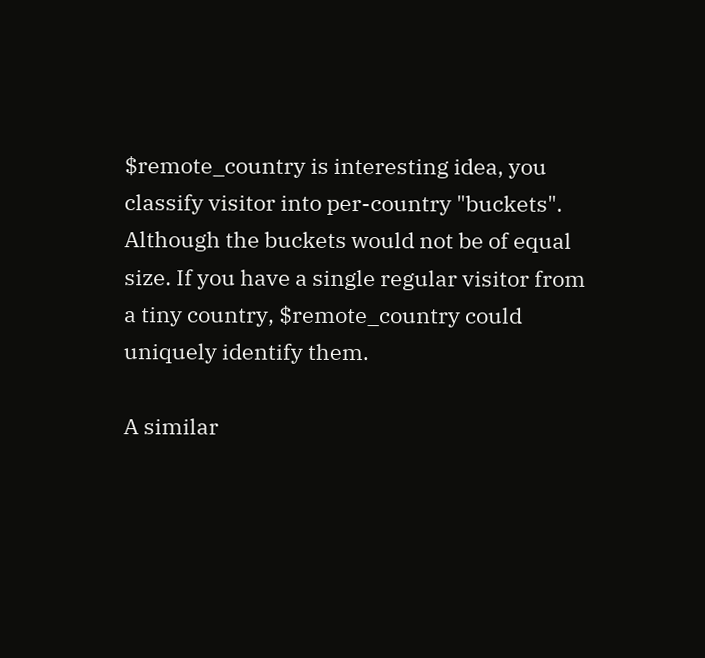$remote_country is interesting idea, you classify visitor into per-country "buckets". Although the buckets would not be of equal size. If you have a single regular visitor from a tiny country, $remote_country could uniquely identify them.

A similar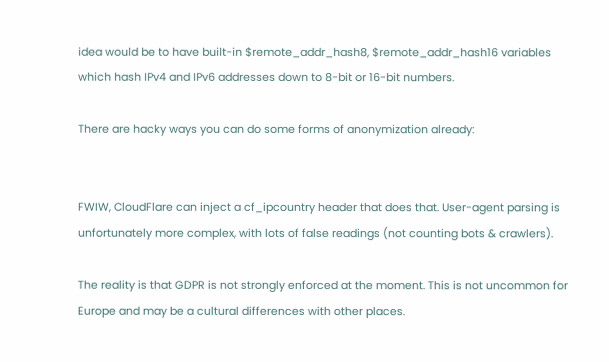idea would be to have built-in $remote_addr_hash8, $remote_addr_hash16 variables which hash IPv4 and IPv6 addresses down to 8-bit or 16-bit numbers.

There are hacky ways you can do some forms of anonymization already:


FWIW, CloudFlare can inject a cf_ipcountry header that does that. User-agent parsing is unfortunately more complex, with lots of false readings (not counting bots & crawlers).

The reality is that GDPR is not strongly enforced at the moment. This is not uncommon for Europe and may be a cultural differences with other places.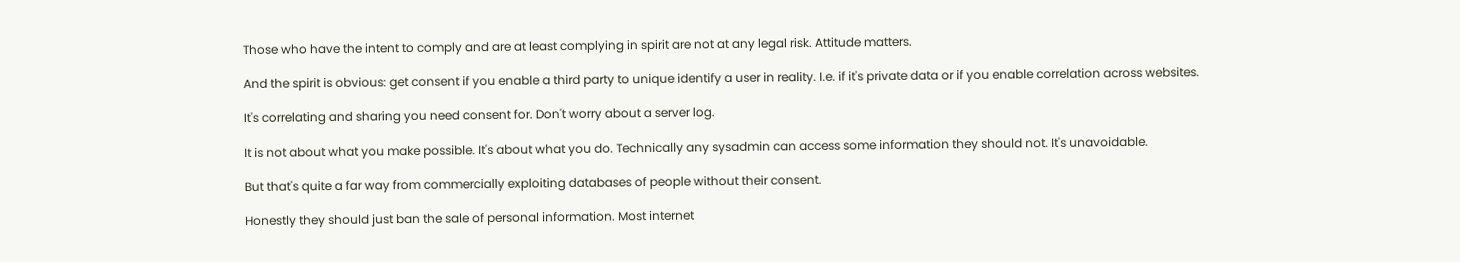Those who have the intent to comply and are at least complying in spirit are not at any legal risk. Attitude matters.

And the spirit is obvious: get consent if you enable a third party to unique identify a user in reality. I.e. if it's private data or if you enable correlation across websites.

It's correlating and sharing you need consent for. Don't worry about a server log.

It is not about what you make possible. It's about what you do. Technically any sysadmin can access some information they should not. It's unavoidable.

But that's quite a far way from commercially exploiting databases of people without their consent.

Honestly they should just ban the sale of personal information. Most internet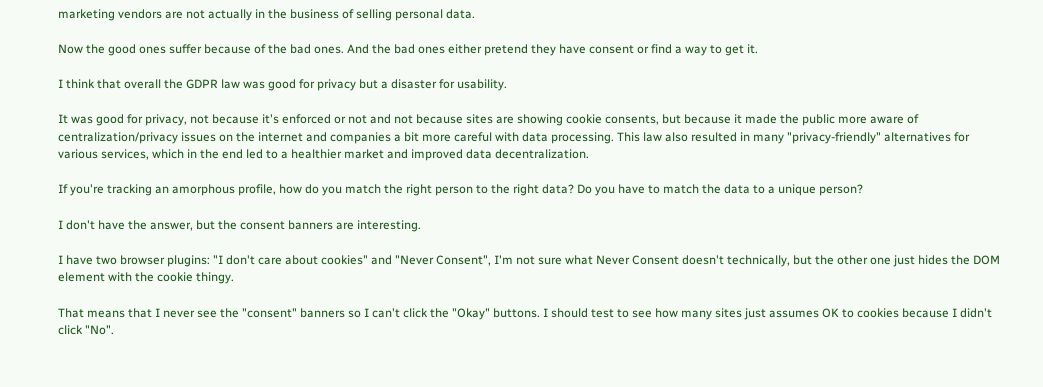marketing vendors are not actually in the business of selling personal data.

Now the good ones suffer because of the bad ones. And the bad ones either pretend they have consent or find a way to get it.

I think that overall the GDPR law was good for privacy but a disaster for usability.

It was good for privacy, not because it's enforced or not and not because sites are showing cookie consents, but because it made the public more aware of centralization/privacy issues on the internet and companies a bit more careful with data processing. This law also resulted in many "privacy-friendly" alternatives for various services, which in the end led to a healthier market and improved data decentralization.

If you're tracking an amorphous profile, how do you match the right person to the right data? Do you have to match the data to a unique person?

I don't have the answer, but the consent banners are interesting.

I have two browser plugins: "I don't care about cookies" and "Never Consent", I'm not sure what Never Consent doesn't technically, but the other one just hides the DOM element with the cookie thingy.

That means that I never see the "consent" banners so I can't click the "Okay" buttons. I should test to see how many sites just assumes OK to cookies because I didn't click "No".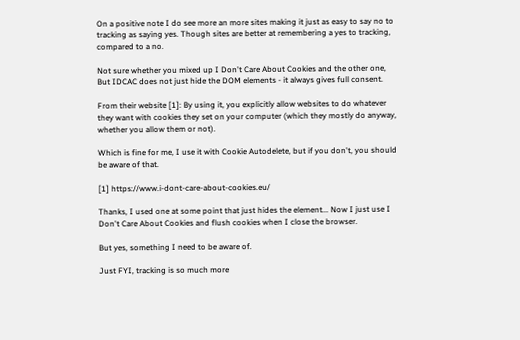On a positive note I do see more an more sites making it just as easy to say no to tracking as saying yes. Though sites are better at remembering a yes to tracking, compared to a no.

Not sure whether you mixed up I Don't Care About Cookies and the other one, But IDCAC does not just hide the DOM elements - it always gives full consent.

From their website [1]: By using it, you explicitly allow websites to do whatever they want with cookies they set on your computer (which they mostly do anyway, whether you allow them or not).

Which is fine for me, I use it with Cookie Autodelete, but if you don't, you should be aware of that.

[1] https://www.i-dont-care-about-cookies.eu/

Thanks, I used one at some point that just hides the element... Now I just use I Don't Care About Cookies and flush cookies when I close the browser.

But yes, something I need to be aware of.

Just FYI, tracking is so much more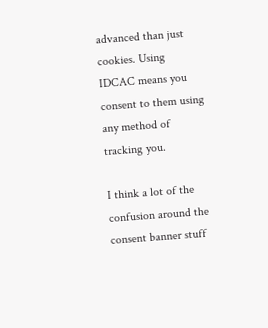advanced than just cookies. Using IDCAC means you consent to them using any method of tracking you.

I think a lot of the confusion around the consent banner stuff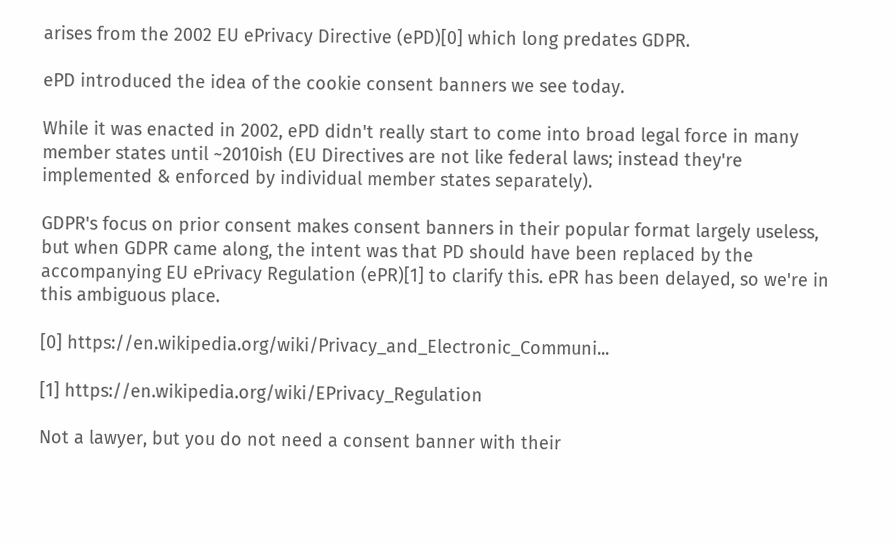arises from the 2002 EU ePrivacy Directive (ePD)[0] which long predates GDPR.

ePD introduced the idea of the cookie consent banners we see today.

While it was enacted in 2002, ePD didn't really start to come into broad legal force in many member states until ~2010ish (EU Directives are not like federal laws; instead they're implemented & enforced by individual member states separately).

GDPR's focus on prior consent makes consent banners in their popular format largely useless, but when GDPR came along, the intent was that PD should have been replaced by the accompanying EU ePrivacy Regulation (ePR)[1] to clarify this. ePR has been delayed, so we're in this ambiguous place.

[0] https://en.wikipedia.org/wiki/Privacy_and_Electronic_Communi...

[1] https://en.wikipedia.org/wiki/EPrivacy_Regulation

Not a lawyer, but you do not need a consent banner with their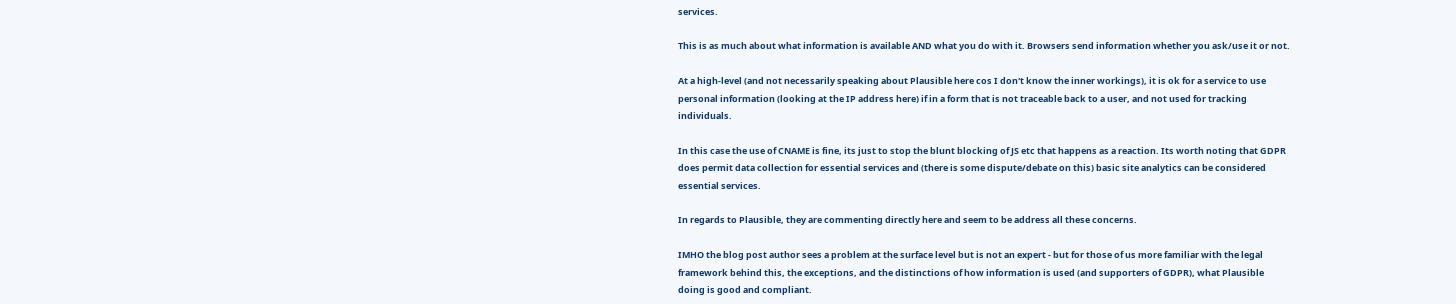services.

This is as much about what information is available AND what you do with it. Browsers send information whether you ask/use it or not.

At a high-level (and not necessarily speaking about Plausible here cos I don't know the inner workings), it is ok for a service to use personal information (looking at the IP address here) if in a form that is not traceable back to a user, and not used for tracking individuals.

In this case the use of CNAME is fine, its just to stop the blunt blocking of JS etc that happens as a reaction. Its worth noting that GDPR does permit data collection for essential services and (there is some dispute/debate on this) basic site analytics can be considered essential services.

In regards to Plausible, they are commenting directly here and seem to be address all these concerns.

IMHO the blog post author sees a problem at the surface level but is not an expert - but for those of us more familiar with the legal framework behind this, the exceptions, and the distinctions of how information is used (and supporters of GDPR), what Plausible doing is good and compliant.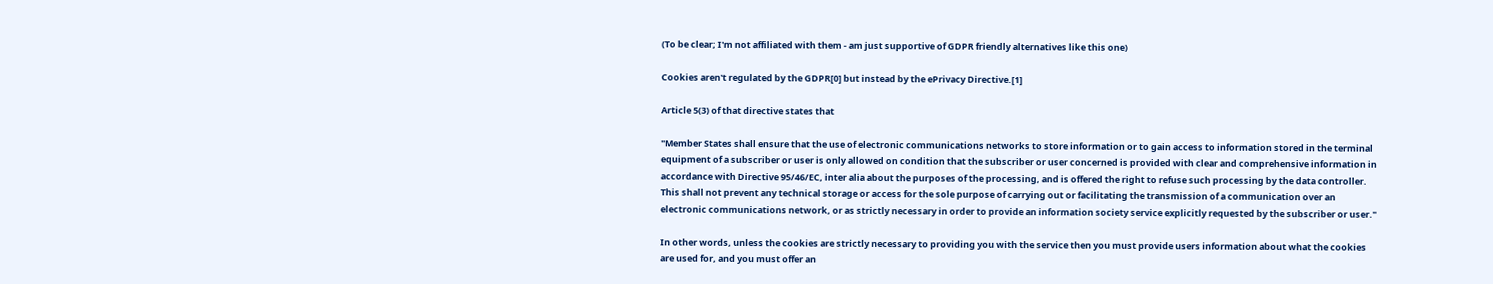(To be clear; I'm not affiliated with them - am just supportive of GDPR friendly alternatives like this one)

Cookies aren't regulated by the GDPR[0] but instead by the ePrivacy Directive.[1]

Article 5(3) of that directive states that

"Member States shall ensure that the use of electronic communications networks to store information or to gain access to information stored in the terminal equipment of a subscriber or user is only allowed on condition that the subscriber or user concerned is provided with clear and comprehensive information in accordance with Directive 95/46/EC, inter alia about the purposes of the processing, and is offered the right to refuse such processing by the data controller. This shall not prevent any technical storage or access for the sole purpose of carrying out or facilitating the transmission of a communication over an electronic communications network, or as strictly necessary in order to provide an information society service explicitly requested by the subscriber or user."

In other words, unless the cookies are strictly necessary to providing you with the service then you must provide users information about what the cookies are used for, and you must offer an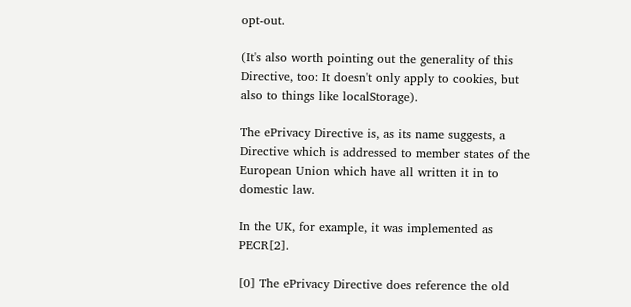opt-out.

(It's also worth pointing out the generality of this Directive, too: It doesn't only apply to cookies, but also to things like localStorage).

The ePrivacy Directive is, as its name suggests, a Directive which is addressed to member states of the European Union which have all written it in to domestic law.

In the UK, for example, it was implemented as PECR[2].

[0] The ePrivacy Directive does reference the old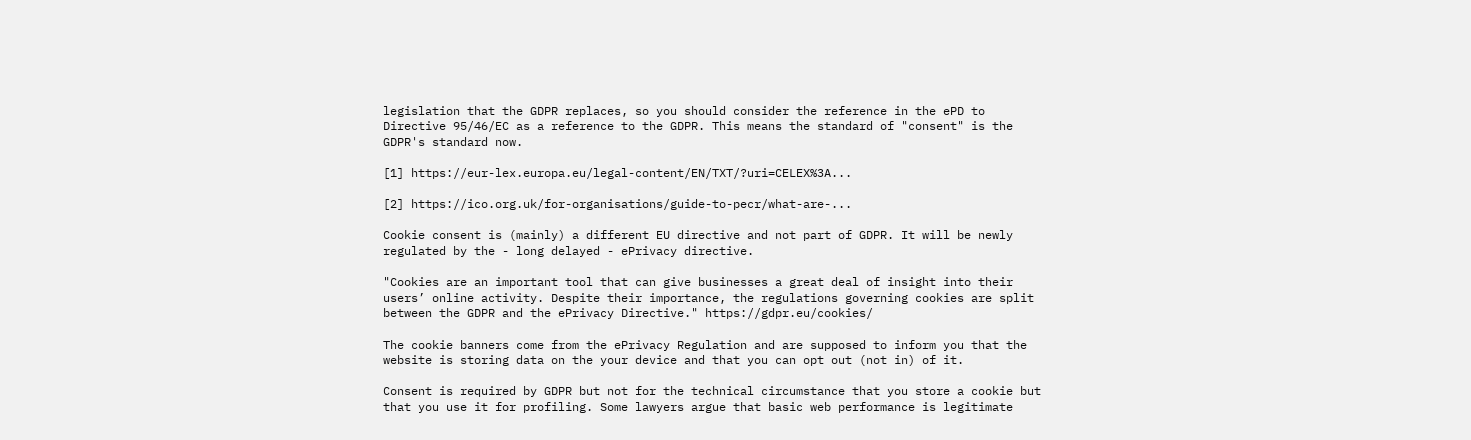legislation that the GDPR replaces, so you should consider the reference in the ePD to Directive 95/46/EC as a reference to the GDPR. This means the standard of "consent" is the GDPR's standard now.

[1] https://eur-lex.europa.eu/legal-content/EN/TXT/?uri=CELEX%3A...

[2] https://ico.org.uk/for-organisations/guide-to-pecr/what-are-...

Cookie consent is (mainly) a different EU directive and not part of GDPR. It will be newly regulated by the - long delayed - ePrivacy directive.

"Cookies are an important tool that can give businesses a great deal of insight into their users’ online activity. Despite their importance, the regulations governing cookies are split between the GDPR and the ePrivacy Directive." https://gdpr.eu/cookies/

The cookie banners come from the ePrivacy Regulation and are supposed to inform you that the website is storing data on the your device and that you can opt out (not in) of it.

Consent is required by GDPR but not for the technical circumstance that you store a cookie but that you use it for profiling. Some lawyers argue that basic web performance is legitimate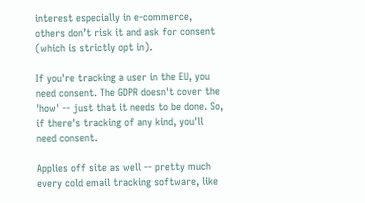interest especially in e-commerce, others don’t risk it and ask for consent (which is strictly opt in).

If you're tracking a user in the EU, you need consent. The GDPR doesn't cover the 'how' -- just that it needs to be done. So, if there's tracking of any kind, you'll need consent.

Applies off site as well -- pretty much every cold email tracking software, like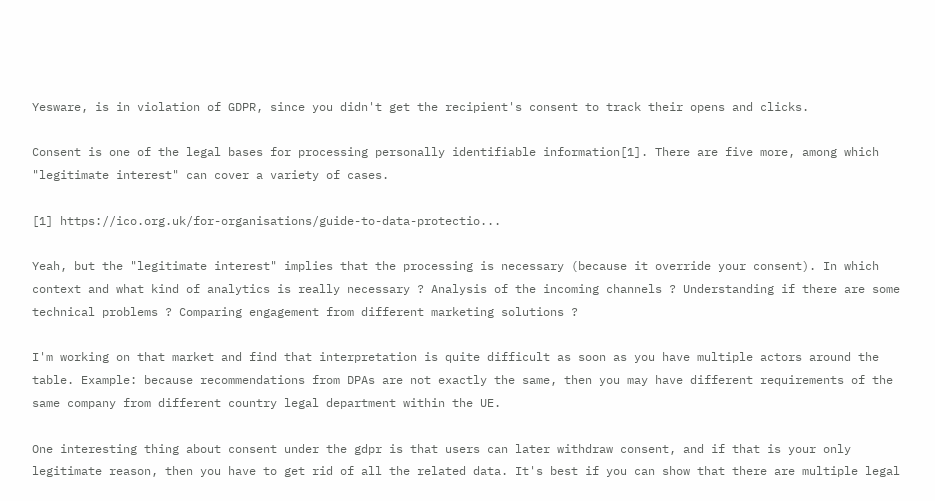Yesware, is in violation of GDPR, since you didn't get the recipient's consent to track their opens and clicks.

Consent is one of the legal bases for processing personally identifiable information[1]. There are five more, among which "legitimate interest" can cover a variety of cases.

[1] https://ico.org.uk/for-organisations/guide-to-data-protectio...

Yeah, but the "legitimate interest" implies that the processing is necessary (because it override your consent). In which context and what kind of analytics is really necessary ? Analysis of the incoming channels ? Understanding if there are some technical problems ? Comparing engagement from different marketing solutions ?

I'm working on that market and find that interpretation is quite difficult as soon as you have multiple actors around the table. Example: because recommendations from DPAs are not exactly the same, then you may have different requirements of the same company from different country legal department within the UE.

One interesting thing about consent under the gdpr is that users can later withdraw consent, and if that is your only legitimate reason, then you have to get rid of all the related data. It's best if you can show that there are multiple legal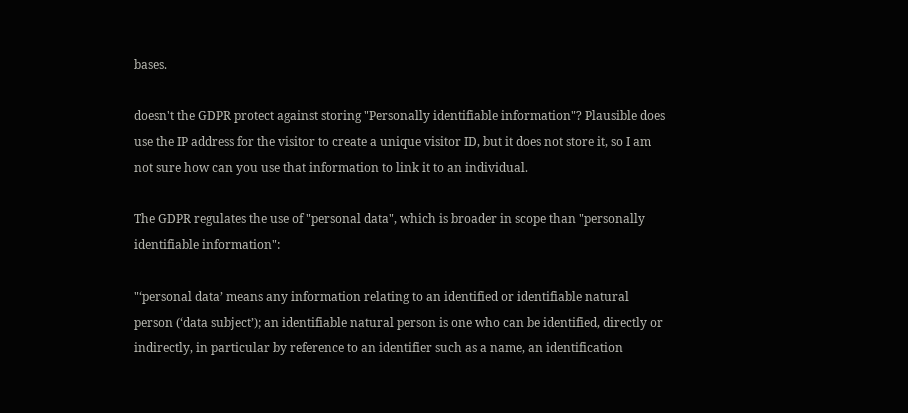bases.

doesn't the GDPR protect against storing "Personally identifiable information"? Plausible does use the IP address for the visitor to create a unique visitor ID, but it does not store it, so I am not sure how can you use that information to link it to an individual.

The GDPR regulates the use of "personal data", which is broader in scope than "personally identifiable information":

"‘personal data’ means any information relating to an identified or identifiable natural person (‘data subject’); an identifiable natural person is one who can be identified, directly or indirectly, in particular by reference to an identifier such as a name, an identification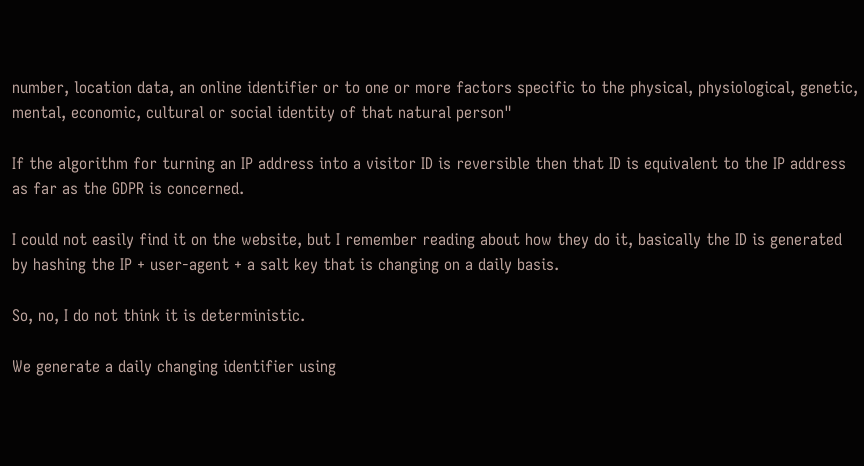number, location data, an online identifier or to one or more factors specific to the physical, physiological, genetic, mental, economic, cultural or social identity of that natural person"

If the algorithm for turning an IP address into a visitor ID is reversible then that ID is equivalent to the IP address as far as the GDPR is concerned.

I could not easily find it on the website, but I remember reading about how they do it, basically the ID is generated by hashing the IP + user-agent + a salt key that is changing on a daily basis.

So, no, I do not think it is deterministic.

We generate a daily changing identifier using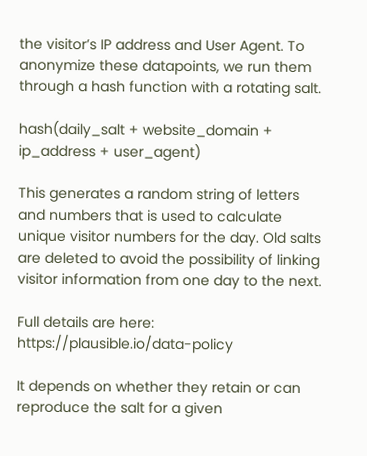the visitor’s IP address and User Agent. To anonymize these datapoints, we run them through a hash function with a rotating salt.

hash(daily_salt + website_domain + ip_address + user_agent)

This generates a random string of letters and numbers that is used to calculate unique visitor numbers for the day. Old salts are deleted to avoid the possibility of linking visitor information from one day to the next.

Full details are here: https://plausible.io/data-policy

It depends on whether they retain or can reproduce the salt for a given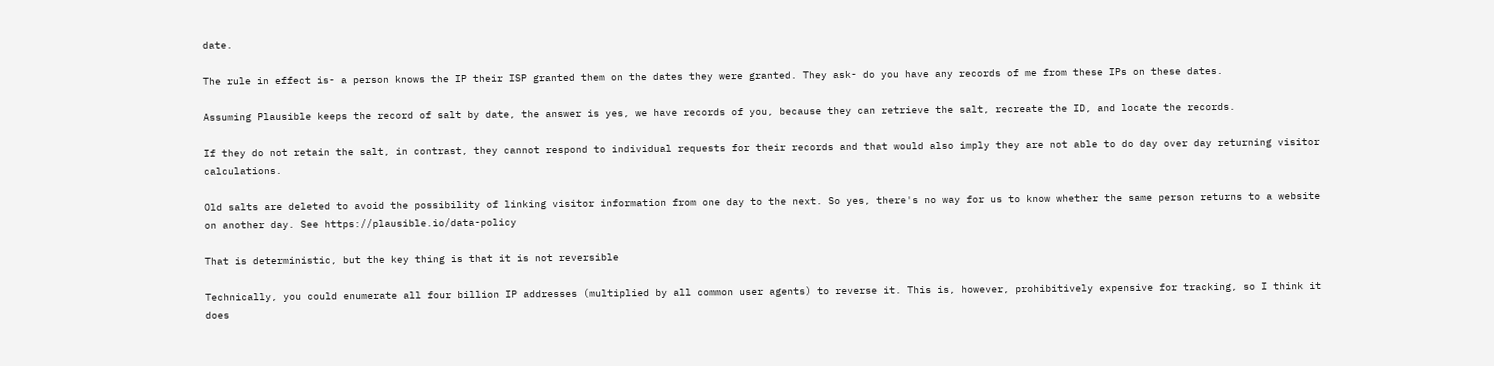date.

The rule in effect is- a person knows the IP their ISP granted them on the dates they were granted. They ask- do you have any records of me from these IPs on these dates.

Assuming Plausible keeps the record of salt by date, the answer is yes, we have records of you, because they can retrieve the salt, recreate the ID, and locate the records.

If they do not retain the salt, in contrast, they cannot respond to individual requests for their records and that would also imply they are not able to do day over day returning visitor calculations.

Old salts are deleted to avoid the possibility of linking visitor information from one day to the next. So yes, there's no way for us to know whether the same person returns to a website on another day. See https://plausible.io/data-policy

That is deterministic, but the key thing is that it is not reversible

Technically, you could enumerate all four billion IP addresses (multiplied by all common user agents) to reverse it. This is, however, prohibitively expensive for tracking, so I think it does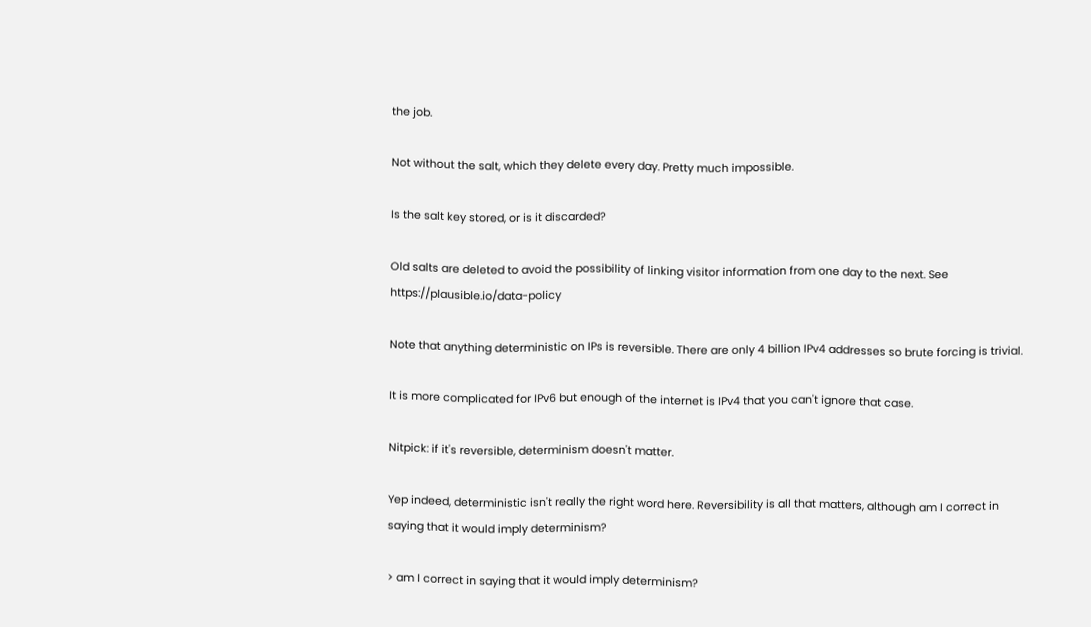the job.

Not without the salt, which they delete every day. Pretty much impossible.

Is the salt key stored, or is it discarded?

Old salts are deleted to avoid the possibility of linking visitor information from one day to the next. See https://plausible.io/data-policy

Note that anything deterministic on IPs is reversible. There are only 4 billion IPv4 addresses so brute forcing is trivial.

It is more complicated for IPv6 but enough of the internet is IPv4 that you can't ignore that case.

Nitpick: if it's reversible, determinism doesn't matter.

Yep indeed, deterministic isn't really the right word here. Reversibility is all that matters, although am I correct in saying that it would imply determinism?

> am I correct in saying that it would imply determinism?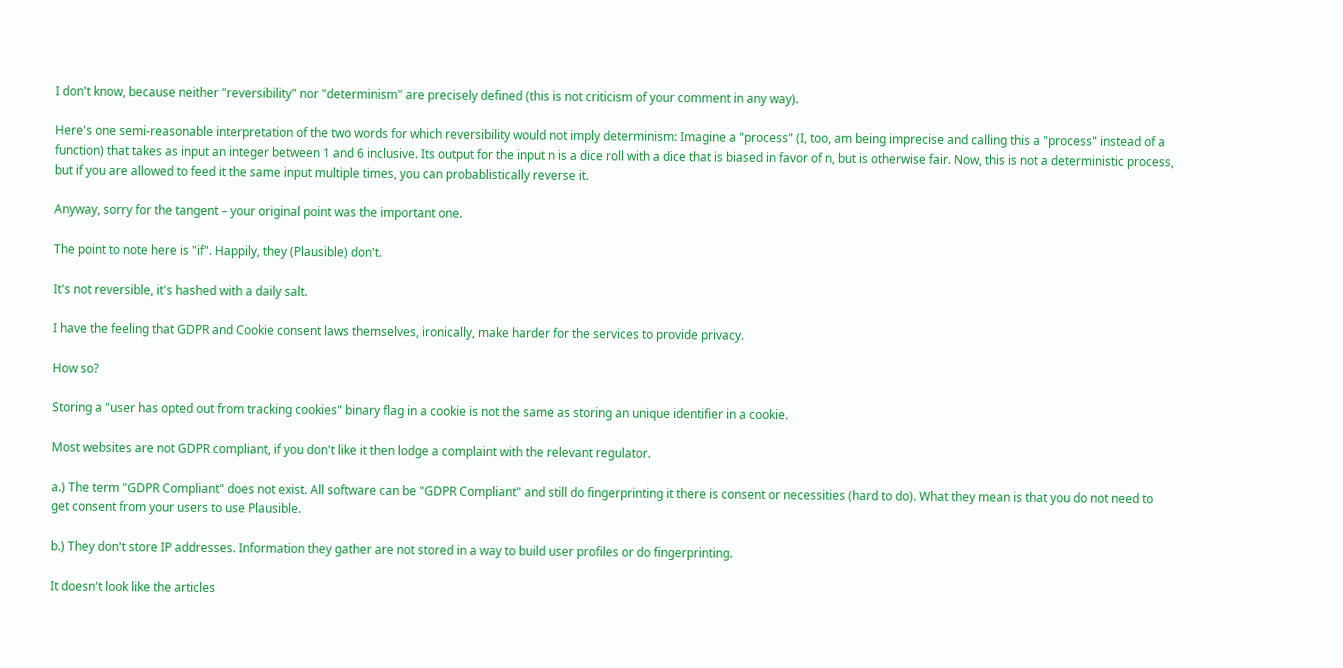I don't know, because neither "reversibility" nor "determinism" are precisely defined (this is not criticism of your comment in any way).

Here's one semi-reasonable interpretation of the two words for which reversibility would not imply determinism: Imagine a "process" (I, too, am being imprecise and calling this a "process" instead of a function) that takes as input an integer between 1 and 6 inclusive. Its output for the input n is a dice roll with a dice that is biased in favor of n, but is otherwise fair. Now, this is not a deterministic process, but if you are allowed to feed it the same input multiple times, you can probablistically reverse it.

Anyway, sorry for the tangent – your original point was the important one.

The point to note here is "if". Happily, they (Plausible) don't.

It's not reversible, it's hashed with a daily salt.

I have the feeling that GDPR and Cookie consent laws themselves, ironically, make harder for the services to provide privacy.

How so?

Storing a "user has opted out from tracking cookies" binary flag in a cookie is not the same as storing an unique identifier in a cookie.

Most websites are not GDPR compliant, if you don't like it then lodge a complaint with the relevant regulator.

a.) The term "GDPR Compliant" does not exist. All software can be "GDPR Compliant" and still do fingerprinting it there is consent or necessities (hard to do). What they mean is that you do not need to get consent from your users to use Plausible.

b.) They don't store IP addresses. Information they gather are not stored in a way to build user profiles or do fingerprinting.

It doesn't look like the articles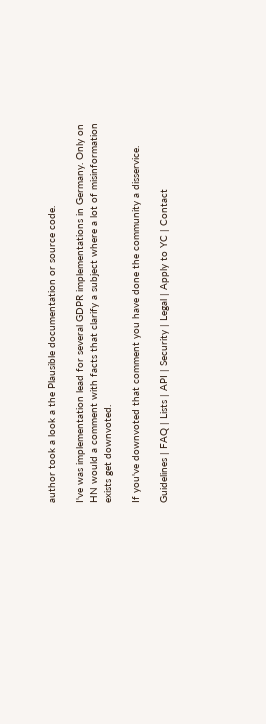author took a look a the Plausible documentation or source code.

I've was implementation lead for several GDPR implementations in Germany. Only on HN would a comment with facts that clarify a subject where a lot of misinformation exists get downvoted.

If you've downvoted that comment you have done the community a disservice.

Guidelines | FAQ | Lists | API | Security | Legal | Apply to YC | Contact